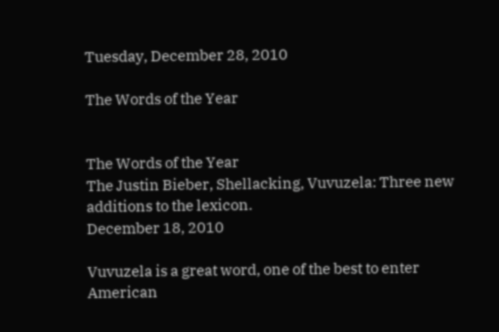Tuesday, December 28, 2010

The Words of the Year


The Words of the Year
The Justin Bieber, Shellacking, Vuvuzela: Three new additions to the lexicon.
December 18, 2010

Vuvuzela is a great word, one of the best to enter American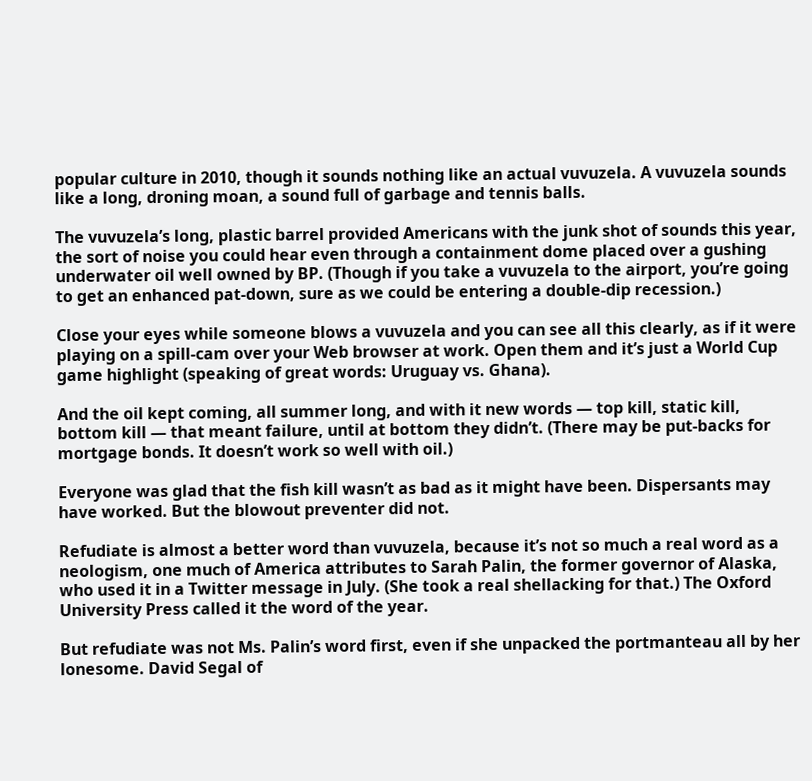popular culture in 2010, though it sounds nothing like an actual vuvuzela. A vuvuzela sounds like a long, droning moan, a sound full of garbage and tennis balls.

The vuvuzela’s long, plastic barrel provided Americans with the junk shot of sounds this year, the sort of noise you could hear even through a containment dome placed over a gushing underwater oil well owned by BP. (Though if you take a vuvuzela to the airport, you’re going to get an enhanced pat-down, sure as we could be entering a double-dip recession.)

Close your eyes while someone blows a vuvuzela and you can see all this clearly, as if it were playing on a spill-cam over your Web browser at work. Open them and it’s just a World Cup game highlight (speaking of great words: Uruguay vs. Ghana).

And the oil kept coming, all summer long, and with it new words — top kill, static kill, bottom kill — that meant failure, until at bottom they didn’t. (There may be put-backs for mortgage bonds. It doesn’t work so well with oil.)

Everyone was glad that the fish kill wasn’t as bad as it might have been. Dispersants may have worked. But the blowout preventer did not.

Refudiate is almost a better word than vuvuzela, because it’s not so much a real word as a neologism, one much of America attributes to Sarah Palin, the former governor of Alaska, who used it in a Twitter message in July. (She took a real shellacking for that.) The Oxford University Press called it the word of the year.

But refudiate was not Ms. Palin’s word first, even if she unpacked the portmanteau all by her lonesome. David Segal of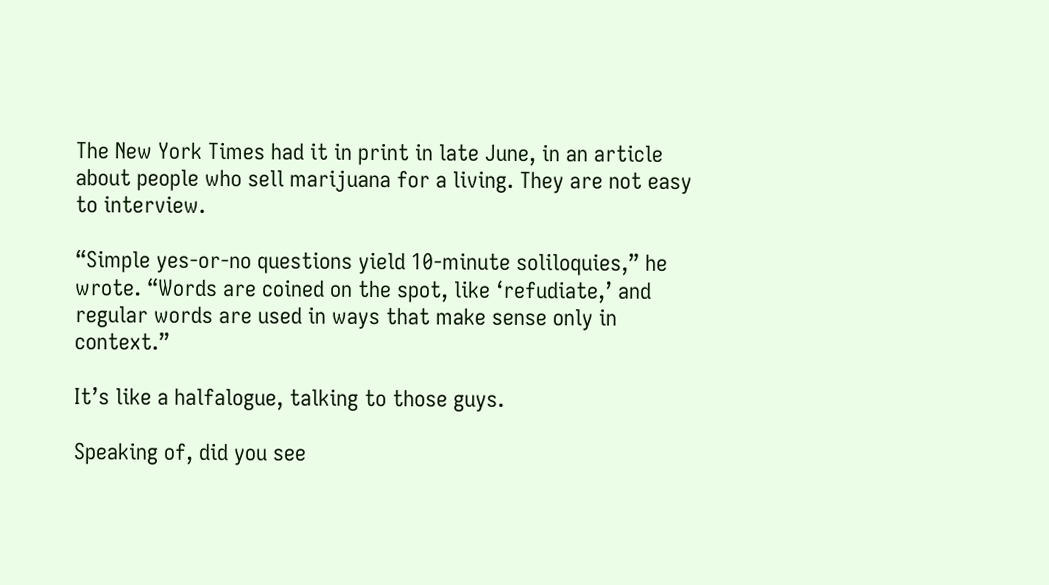The New York Times had it in print in late June, in an article about people who sell marijuana for a living. They are not easy to interview.

“Simple yes-or-no questions yield 10-minute soliloquies,” he wrote. “Words are coined on the spot, like ‘refudiate,’ and regular words are used in ways that make sense only in context.”

It’s like a halfalogue, talking to those guys.

Speaking of, did you see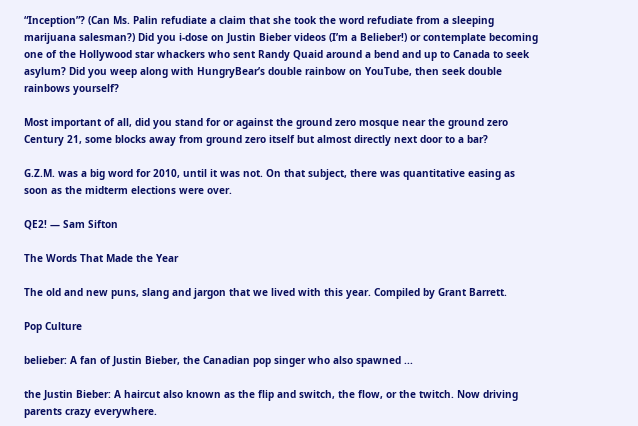“Inception”? (Can Ms. Palin refudiate a claim that she took the word refudiate from a sleeping marijuana salesman?) Did you i-dose on Justin Bieber videos (I’m a Belieber!) or contemplate becoming one of the Hollywood star whackers who sent Randy Quaid around a bend and up to Canada to seek asylum? Did you weep along with HungryBear’s double rainbow on YouTube, then seek double rainbows yourself?

Most important of all, did you stand for or against the ground zero mosque near the ground zero Century 21, some blocks away from ground zero itself but almost directly next door to a bar?

G.Z.M. was a big word for 2010, until it was not. On that subject, there was quantitative easing as soon as the midterm elections were over.

QE2! — Sam Sifton

The Words That Made the Year

The old and new puns, slang and jargon that we lived with this year. Compiled by Grant Barrett.

Pop Culture

belieber: A fan of Justin Bieber, the Canadian pop singer who also spawned ...

the Justin Bieber: A haircut also known as the flip and switch, the flow, or the twitch. Now driving parents crazy everywhere.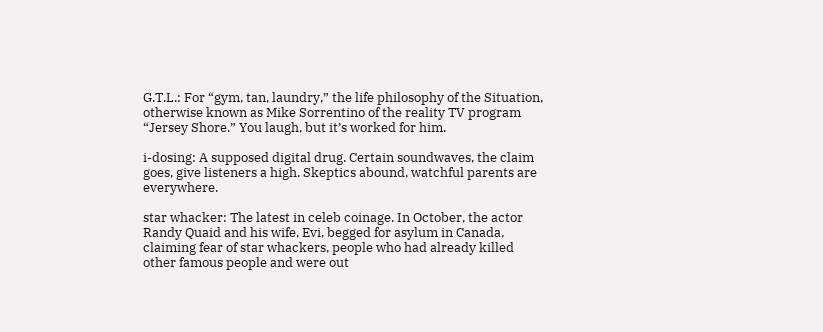G.T.L.: For “gym, tan, laundry,” the life philosophy of the Situation, otherwise known as Mike Sorrentino of the reality TV program “Jersey Shore.” You laugh, but it’s worked for him.

i-dosing: A supposed digital drug. Certain soundwaves, the claim goes, give listeners a high. Skeptics abound, watchful parents are everywhere.

star whacker: The latest in celeb coinage. In October, the actor Randy Quaid and his wife, Evi, begged for asylum in Canada, claiming fear of star whackers, people who had already killed other famous people and were out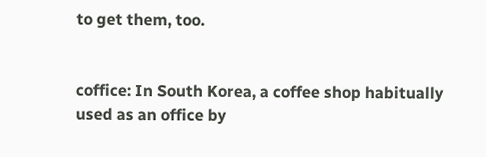to get them, too.


coffice: In South Korea, a coffee shop habitually used as an office by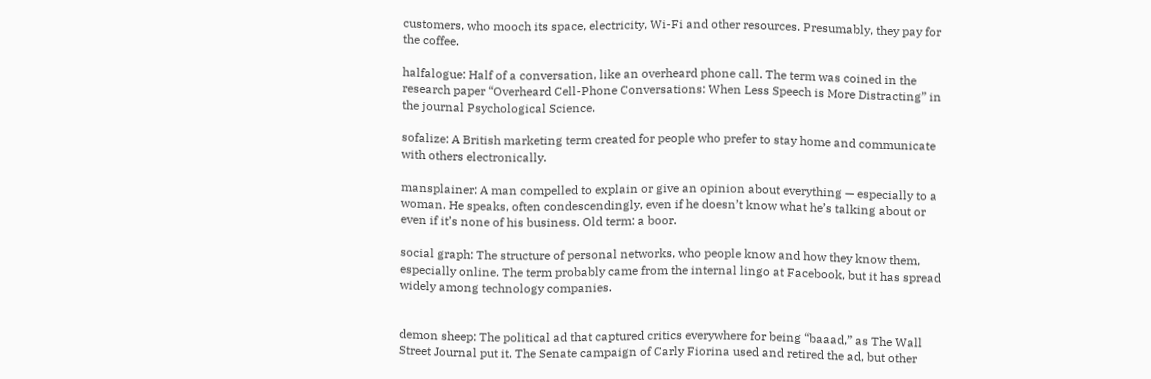customers, who mooch its space, electricity, Wi-Fi and other resources. Presumably, they pay for the coffee.

halfalogue: Half of a conversation, like an overheard phone call. The term was coined in the research paper “Overheard Cell-Phone Conversations: When Less Speech is More Distracting” in the journal Psychological Science.

sofalize: A British marketing term created for people who prefer to stay home and communicate with others electronically.

mansplainer: A man compelled to explain or give an opinion about everything — especially to a woman. He speaks, often condescendingly, even if he doesn’t know what he’s talking about or even if it’s none of his business. Old term: a boor.

social graph: The structure of personal networks, who people know and how they know them, especially online. The term probably came from the internal lingo at Facebook, but it has spread widely among technology companies.


demon sheep: The political ad that captured critics everywhere for being “baaad,” as The Wall Street Journal put it. The Senate campaign of Carly Fiorina used and retired the ad, but other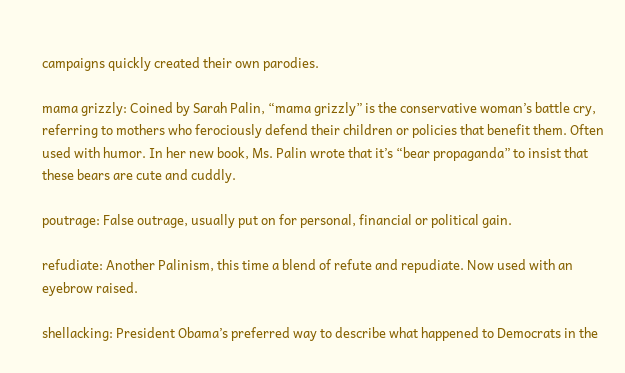campaigns quickly created their own parodies.

mama grizzly: Coined by Sarah Palin, “mama grizzly” is the conservative woman’s battle cry, referring to mothers who ferociously defend their children or policies that benefit them. Often used with humor. In her new book, Ms. Palin wrote that it’s “bear propaganda” to insist that these bears are cute and cuddly.

poutrage: False outrage, usually put on for personal, financial or political gain.

refudiate: Another Palinism, this time a blend of refute and repudiate. Now used with an eyebrow raised.

shellacking: President Obama’s preferred way to describe what happened to Democrats in the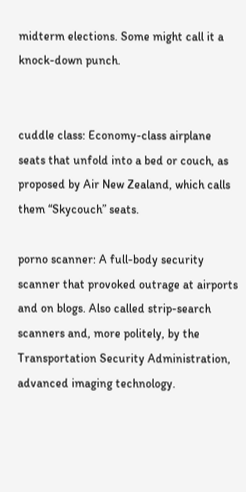midterm elections. Some might call it a knock-down punch.


cuddle class: Economy-class airplane seats that unfold into a bed or couch, as proposed by Air New Zealand, which calls them “Skycouch” seats.

porno scanner: A full-body security scanner that provoked outrage at airports and on blogs. Also called strip-search scanners and, more politely, by the Transportation Security Administration, advanced imaging technology.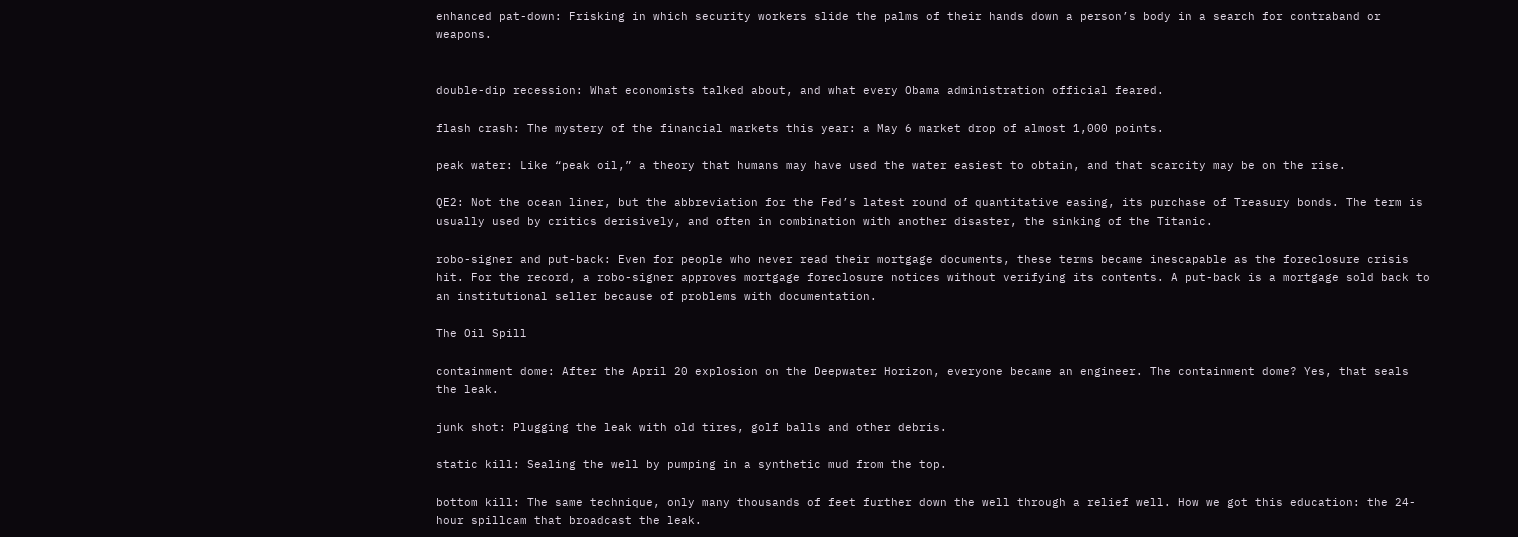enhanced pat-down: Frisking in which security workers slide the palms of their hands down a person’s body in a search for contraband or weapons.


double-dip recession: What economists talked about, and what every Obama administration official feared.

flash crash: The mystery of the financial markets this year: a May 6 market drop of almost 1,000 points.

peak water: Like “peak oil,” a theory that humans may have used the water easiest to obtain, and that scarcity may be on the rise.

QE2: Not the ocean liner, but the abbreviation for the Fed’s latest round of quantitative easing, its purchase of Treasury bonds. The term is usually used by critics derisively, and often in combination with another disaster, the sinking of the Titanic.

robo-signer and put-back: Even for people who never read their mortgage documents, these terms became inescapable as the foreclosure crisis hit. For the record, a robo-signer approves mortgage foreclosure notices without verifying its contents. A put-back is a mortgage sold back to an institutional seller because of problems with documentation.

The Oil Spill

containment dome: After the April 20 explosion on the Deepwater Horizon, everyone became an engineer. The containment dome? Yes, that seals the leak.

junk shot: Plugging the leak with old tires, golf balls and other debris.

static kill: Sealing the well by pumping in a synthetic mud from the top.

bottom kill: The same technique, only many thousands of feet further down the well through a relief well. How we got this education: the 24-hour spillcam that broadcast the leak.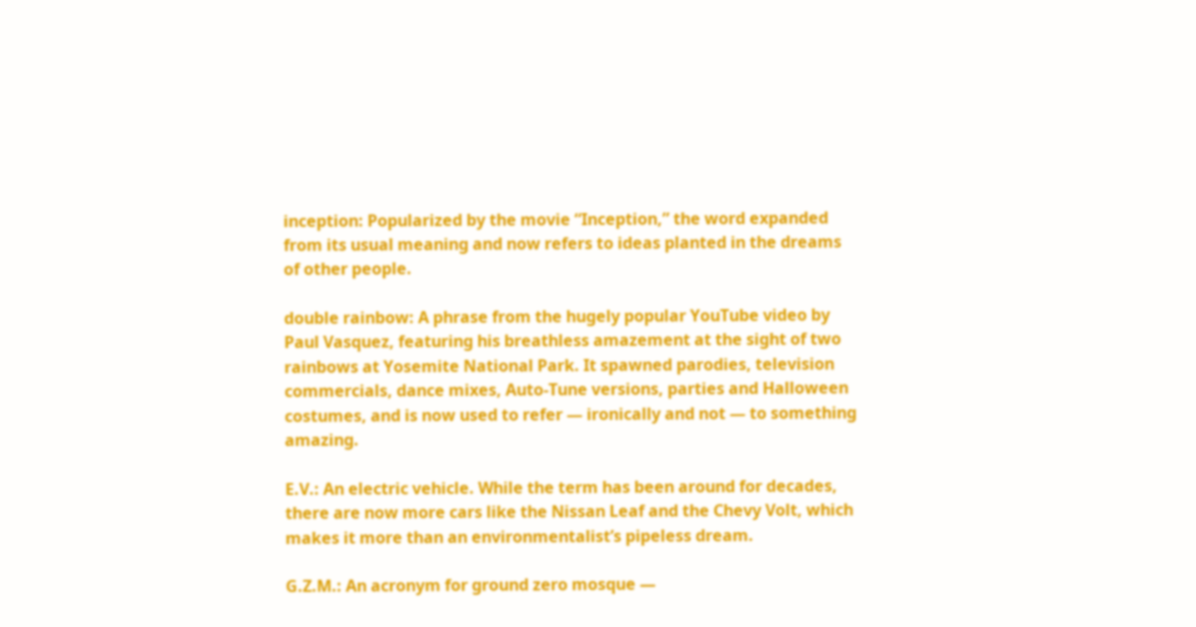inception: Popularized by the movie “Inception,” the word expanded from its usual meaning and now refers to ideas planted in the dreams of other people.

double rainbow: A phrase from the hugely popular YouTube video by Paul Vasquez, featuring his breathless amazement at the sight of two rainbows at Yosemite National Park. It spawned parodies, television commercials, dance mixes, Auto-Tune versions, parties and Halloween costumes, and is now used to refer — ironically and not — to something amazing.

E.V.: An electric vehicle. While the term has been around for decades, there are now more cars like the Nissan Leaf and the Chevy Volt, which makes it more than an environmentalist’s pipeless dream.

G.Z.M.: An acronym for ground zero mosque —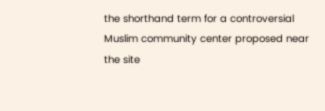the shorthand term for a controversial Muslim community center proposed near the site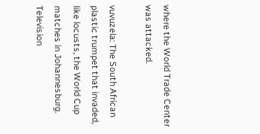where the World Trade Center was attacked.

vuvuzela: The South African plastic trumpet that invaded, like locusts, the World Cup matches in Johannesburg. Television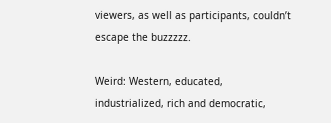viewers, as well as participants, couldn’t escape the buzzzzz.

Weird: Western, educated, industrialized, rich and democratic,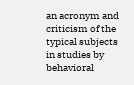an acronym and criticism of the typical subjects in studies by behavioral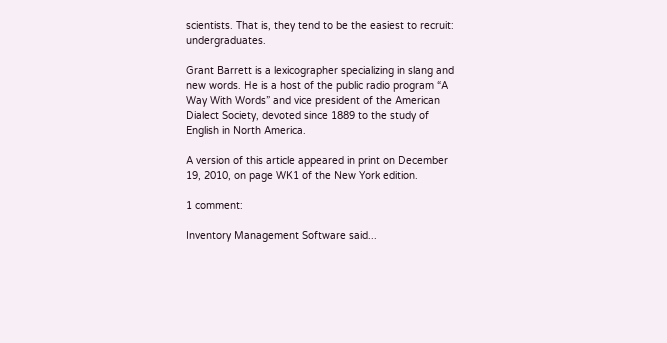scientists. That is, they tend to be the easiest to recruit: undergraduates.

Grant Barrett is a lexicographer specializing in slang and new words. He is a host of the public radio program “A Way With Words” and vice president of the American Dialect Society, devoted since 1889 to the study of English in North America.

A version of this article appeared in print on December 19, 2010, on page WK1 of the New York edition.

1 comment:

Inventory Management Software said...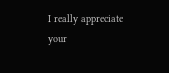I really appreciate your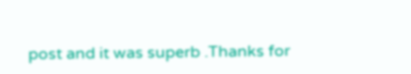post and it was superb .Thanks for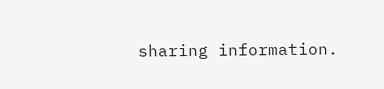sharing information.